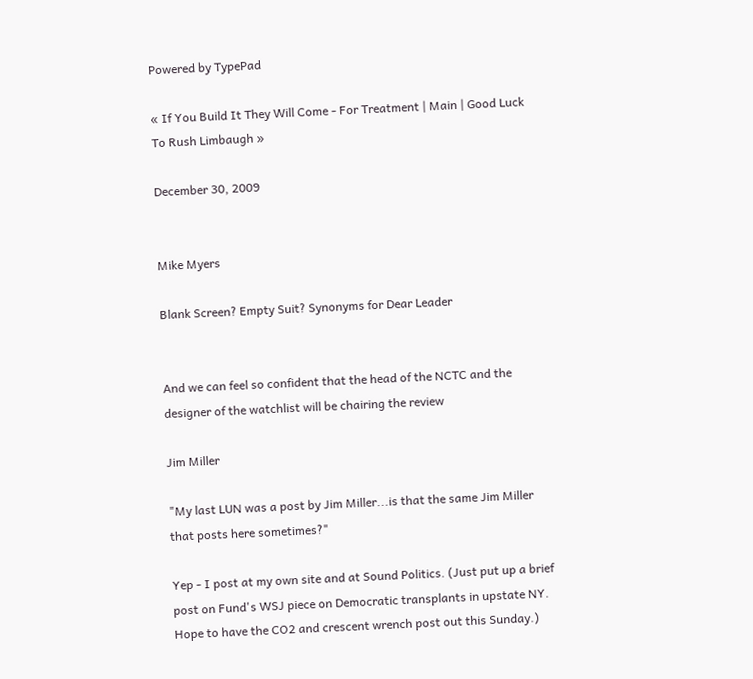Powered by TypePad

« If You Build It They Will Come - For Treatment | Main | Good Luck To Rush Limbaugh »

December 30, 2009


Mike Myers

Blank Screen? Empty Suit? Synonyms for Dear Leader


And we can feel so confident that the head of the NCTC and the designer of the watchlist will be chairing the review

Jim Miller

"My last LUN was a post by Jim Miller...is that the same Jim Miller that posts here sometimes?"

Yep - I post at my own site and at Sound Politics. (Just put up a brief post on Fund's WSJ piece on Democratic transplants in upstate NY. Hope to have the CO2 and crescent wrench post out this Sunday.)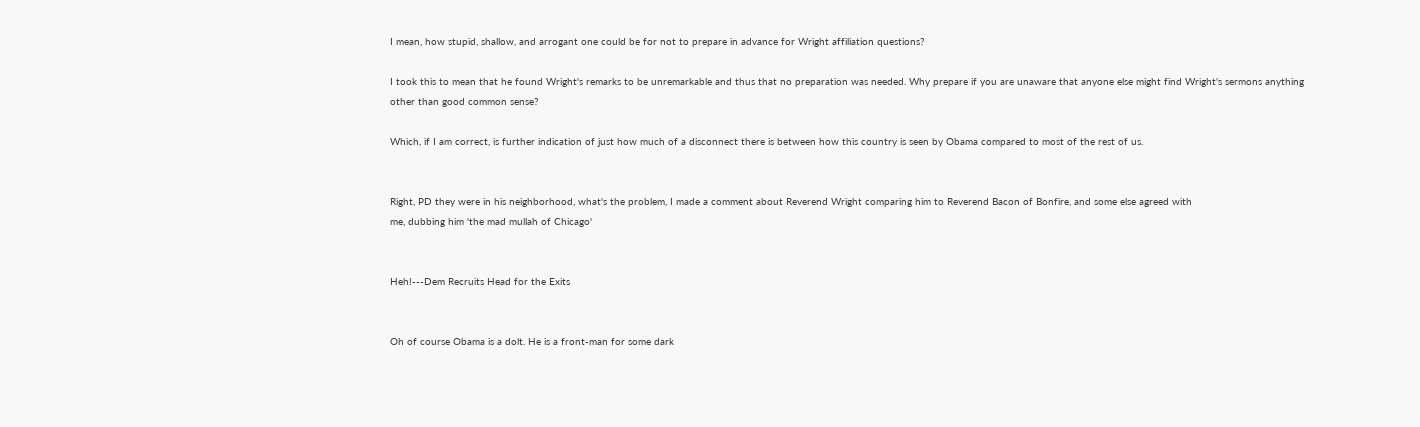I mean, how stupid, shallow, and arrogant one could be for not to prepare in advance for Wright affiliation questions?

I took this to mean that he found Wright's remarks to be unremarkable and thus that no preparation was needed. Why prepare if you are unaware that anyone else might find Wright's sermons anything other than good common sense?

Which, if I am correct, is further indication of just how much of a disconnect there is between how this country is seen by Obama compared to most of the rest of us.


Right, PD they were in his neighborhood, what's the problem, I made a comment about Reverend Wright comparing him to Reverend Bacon of Bonfire, and some else agreed with
me, dubbing him 'the mad mullah of Chicago'


Heh!---Dem Recruits Head for the Exits


Oh of course Obama is a dolt. He is a front-man for some dark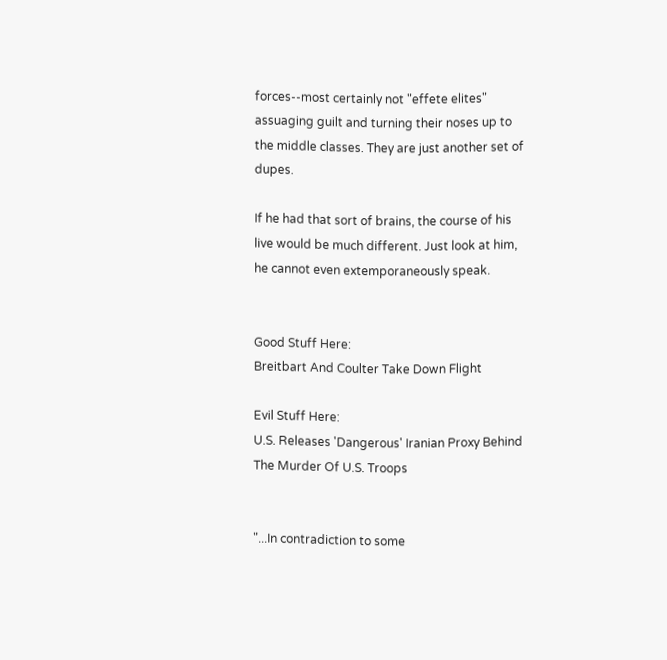forces--most certainly not "effete elites" assuaging guilt and turning their noses up to the middle classes. They are just another set of dupes.

If he had that sort of brains, the course of his live would be much different. Just look at him, he cannot even extemporaneously speak.


Good Stuff Here:
Breitbart And Coulter Take Down Flight

Evil Stuff Here:
U.S. Releases 'Dangerous' Iranian Proxy Behind The Murder Of U.S. Troops


"...In contradiction to some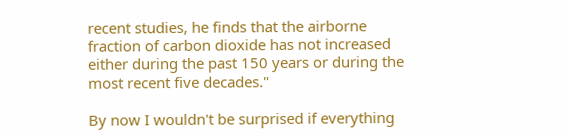recent studies, he finds that the airborne fraction of carbon dioxide has not increased either during the past 150 years or during the most recent five decades."

By now I wouldn't be surprised if everything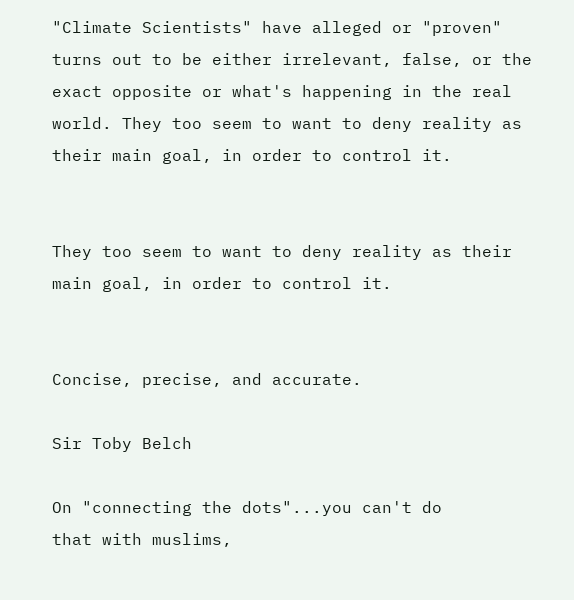"Climate Scientists" have alleged or "proven" turns out to be either irrelevant, false, or the exact opposite or what's happening in the real world. They too seem to want to deny reality as their main goal, in order to control it.


They too seem to want to deny reality as their main goal, in order to control it.


Concise, precise, and accurate.

Sir Toby Belch

On "connecting the dots"...you can't do
that with muslims,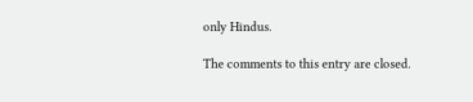only Hindus.

The comments to this entry are closed.